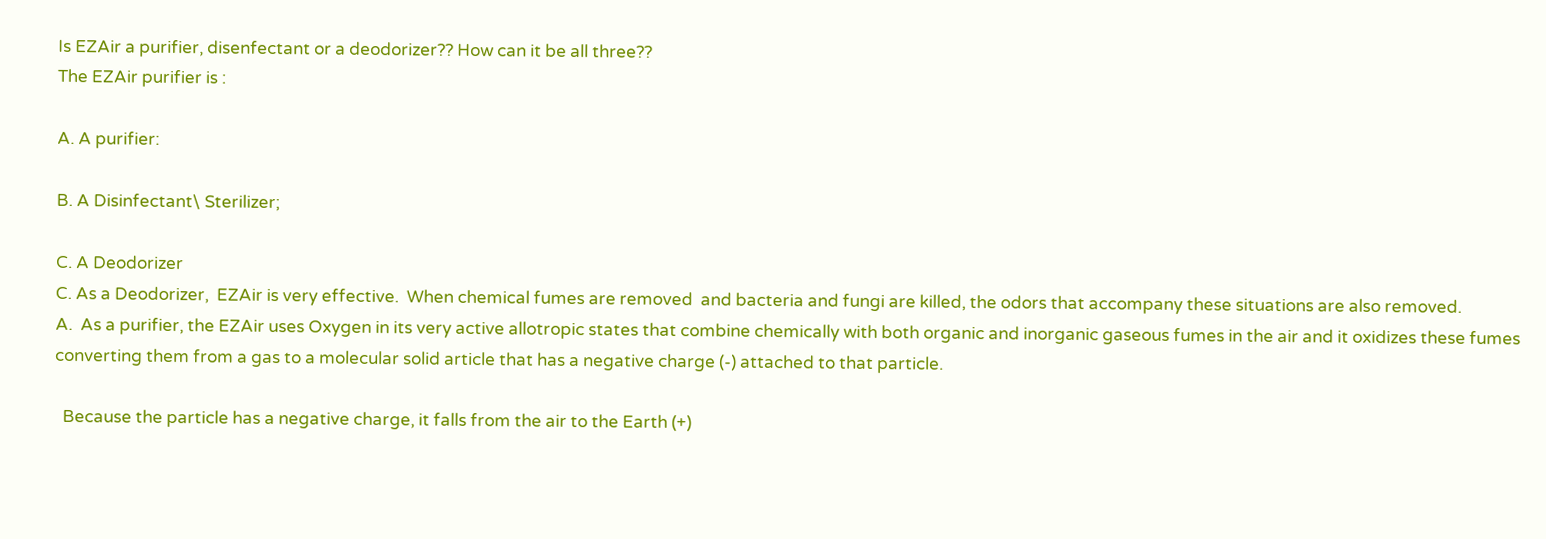Is EZAir a purifier, disenfectant or a deodorizer?? How can it be all three??
The EZAir purifier is :

A. A purifier:

B. A Disinfectant\ Sterilizer;

C. A Deodorizer
C. As a Deodorizer,  EZAir is very effective.  When chemical fumes are removed  and bacteria and fungi are killed, the odors that accompany these situations are also removed.
A.  As a purifier, the EZAir uses Oxygen in its very active allotropic states that combine chemically with both organic and inorganic gaseous fumes in the air and it oxidizes these fumes converting them from a gas to a molecular solid article that has a negative charge (-) attached to that particle.

  Because the particle has a negative charge, it falls from the air to the Earth (+)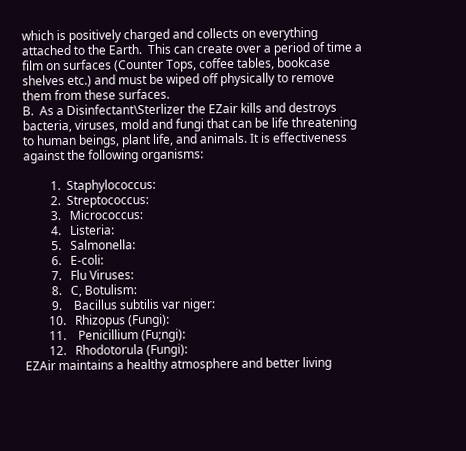which is positively charged and collects on everything attached to the Earth.  This can create over a period of time a film on surfaces (Counter Tops, coffee tables, bookcase shelves etc.) and must be wiped off physically to remove them from these surfaces.
B.  As a Disinfectant\Sterlizer the EZair kills and destroys bacteria, viruses, mold and fungi that can be life threatening to human beings, plant life, and animals. It is effectiveness against the following organisms:

         1.  Staphylococcus:
         2.  Streptococcus:
         3.   Micrococcus:
         4.   Listeria:
         5.   Salmonella:
         6.   E-coli:
         7.   Flu Viruses:
         8.   C, Botulism:
         9.    Bacillus subtilis var niger:
        10.   Rhizopus (Fungi):
        11.    Penicillium (Fu;ngi):
        12.   Rhodotorula (Fungi):
EZAir maintains a healthy atmosphere and better living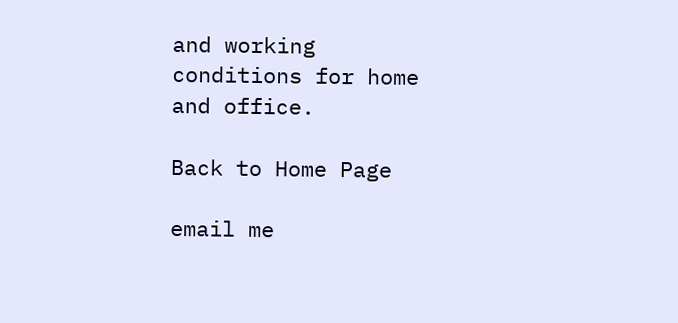and working conditions for home and office.

Back to Home Page

email me